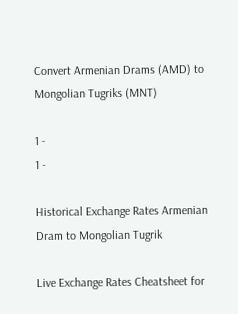Convert Armenian Drams (AMD) to Mongolian Tugriks (MNT)

1 -
1 -

Historical Exchange Rates Armenian Dram to Mongolian Tugrik

Live Exchange Rates Cheatsheet for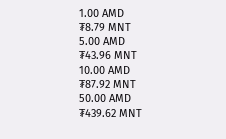1.00 AMD
₮8.79 MNT
5.00 AMD
₮43.96 MNT
10.00 AMD
₮87.92 MNT
50.00 AMD
₮439.62 MNT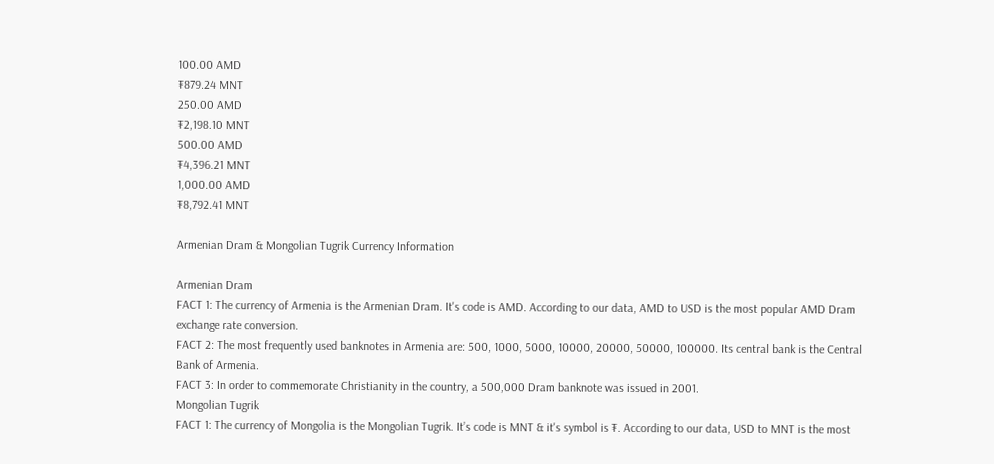100.00 AMD
₮879.24 MNT
250.00 AMD
₮2,198.10 MNT
500.00 AMD
₮4,396.21 MNT
1,000.00 AMD
₮8,792.41 MNT

Armenian Dram & Mongolian Tugrik Currency Information

Armenian Dram
FACT 1: The currency of Armenia is the Armenian Dram. It's code is AMD. According to our data, AMD to USD is the most popular AMD Dram exchange rate conversion.
FACT 2: The most frequently used banknotes in Armenia are: 500, 1000, 5000, 10000, 20000, 50000, 100000. Its central bank is the Central Bank of Armenia.
FACT 3: In order to commemorate Christianity in the country, a 500,000 Dram banknote was issued in 2001.
Mongolian Tugrik
FACT 1: The currency of Mongolia is the Mongolian Tugrik. It’s code is MNT & it's symbol is ₮. According to our data, USD to MNT is the most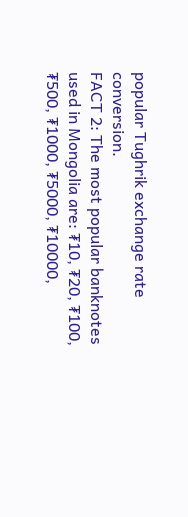popular Tughrik exchange rate conversion.
FACT 2: The most popular banknotes used in Mongolia are: ₮10, ₮20, ₮100, ₮500, ₮1000, ₮5000, ₮10000,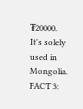₮20000. It's solely used in Mongolia.
FACT 3: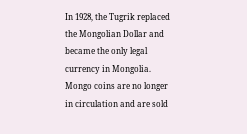In 1928, the Tugrik replaced the Mongolian Dollar and became the only legal currency in Mongolia. Mongo coins are no longer in circulation and are sold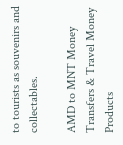to tourists as souvenirs and collectables.

AMD to MNT Money Transfers & Travel Money Products